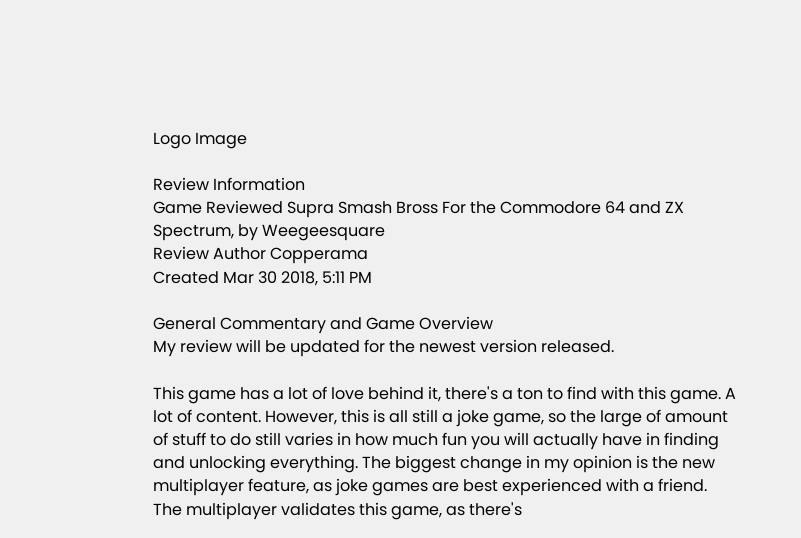Logo Image

Review Information
Game Reviewed Supra Smash Bross For the Commodore 64 and ZX Spectrum, by Weegeesquare
Review Author Copperama
Created Mar 30 2018, 5:11 PM

General Commentary and Game Overview
My review will be updated for the newest version released.

This game has a lot of love behind it, there's a ton to find with this game. A lot of content. However, this is all still a joke game, so the large of amount of stuff to do still varies in how much fun you will actually have in finding and unlocking everything. The biggest change in my opinion is the new multiplayer feature, as joke games are best experienced with a friend. The multiplayer validates this game, as there's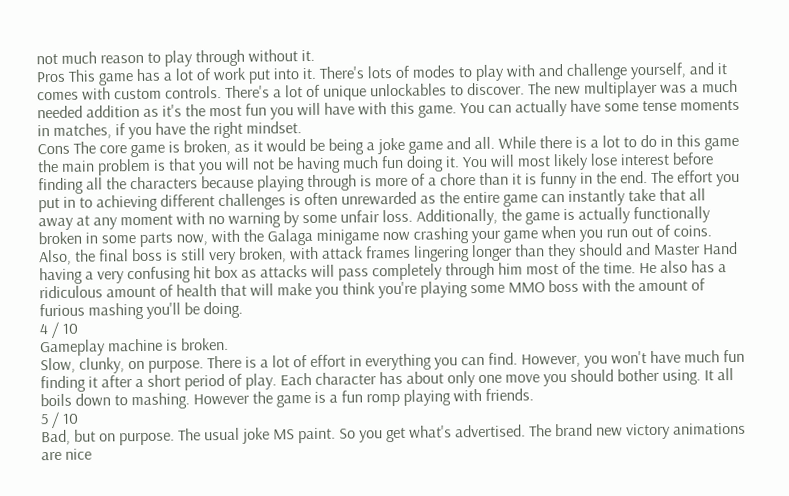not much reason to play through without it.
Pros This game has a lot of work put into it. There's lots of modes to play with and challenge yourself, and it comes with custom controls. There's a lot of unique unlockables to discover. The new multiplayer was a much needed addition as it's the most fun you will have with this game. You can actually have some tense moments in matches, if you have the right mindset.
Cons The core game is broken, as it would be being a joke game and all. While there is a lot to do in this game the main problem is that you will not be having much fun doing it. You will most likely lose interest before finding all the characters because playing through is more of a chore than it is funny in the end. The effort you put in to achieving different challenges is often unrewarded as the entire game can instantly take that all away at any moment with no warning by some unfair loss. Additionally, the game is actually functionally broken in some parts now, with the Galaga minigame now crashing your game when you run out of coins. Also, the final boss is still very broken, with attack frames lingering longer than they should and Master Hand having a very confusing hit box as attacks will pass completely through him most of the time. He also has a ridiculous amount of health that will make you think you're playing some MMO boss with the amount of furious mashing you'll be doing.
4 / 10
Gameplay machine is broken.
Slow, clunky, on purpose. There is a lot of effort in everything you can find. However, you won't have much fun finding it after a short period of play. Each character has about only one move you should bother using. It all boils down to mashing. However the game is a fun romp playing with friends.
5 / 10
Bad, but on purpose. The usual joke MS paint. So you get what's advertised. The brand new victory animations are nice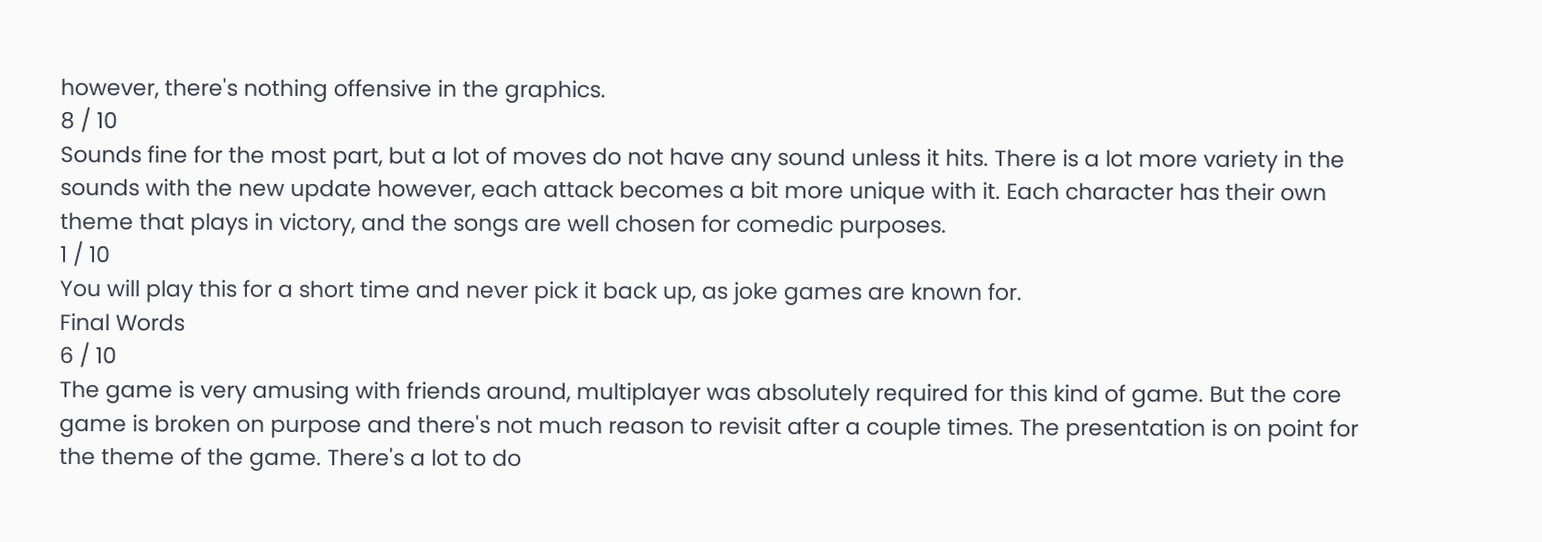however, there's nothing offensive in the graphics.
8 / 10
Sounds fine for the most part, but a lot of moves do not have any sound unless it hits. There is a lot more variety in the sounds with the new update however, each attack becomes a bit more unique with it. Each character has their own theme that plays in victory, and the songs are well chosen for comedic purposes.
1 / 10
You will play this for a short time and never pick it back up, as joke games are known for.
Final Words
6 / 10
The game is very amusing with friends around, multiplayer was absolutely required for this kind of game. But the core game is broken on purpose and there's not much reason to revisit after a couple times. The presentation is on point for the theme of the game. There's a lot to do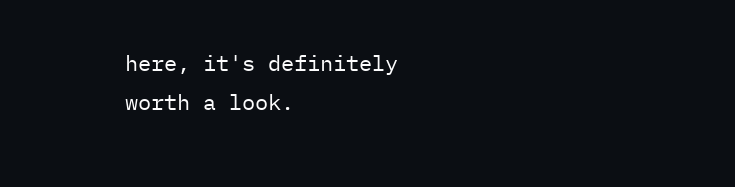here, it's definitely worth a look.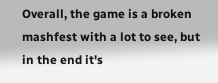Overall, the game is a broken mashfest with a lot to see, but in the end it's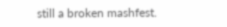still a broken mashfest.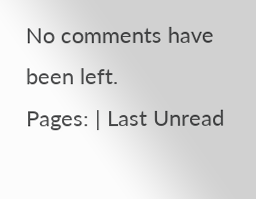No comments have been left.
Pages: | Last Unread